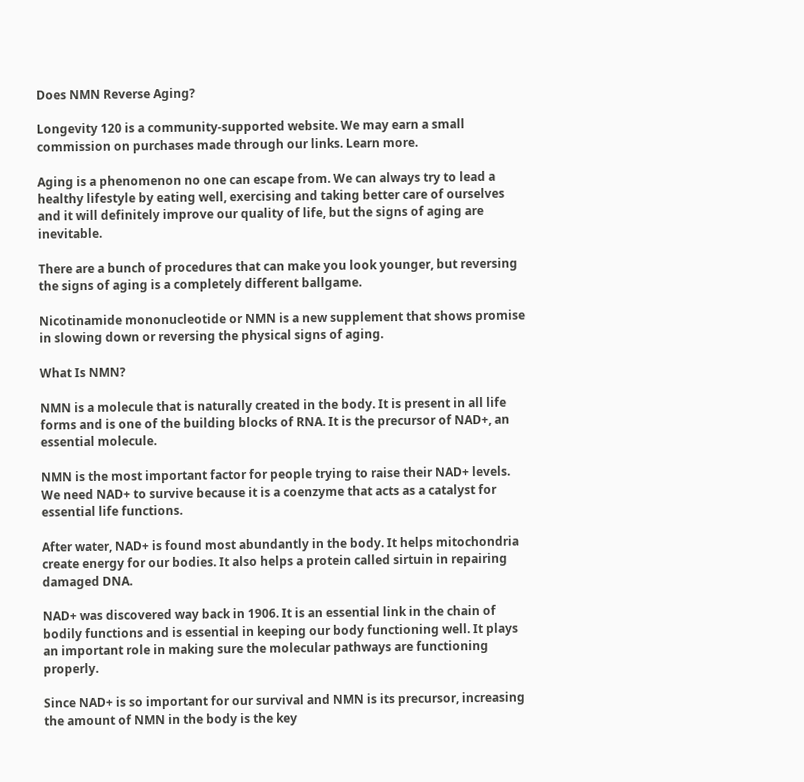Does NMN Reverse Aging?

Longevity 120 is a community-supported website. We may earn a small commission on purchases made through our links. Learn more.

Aging is a phenomenon no one can escape from. We can always try to lead a healthy lifestyle by eating well, exercising and taking better care of ourselves and it will definitely improve our quality of life, but the signs of aging are inevitable.

There are a bunch of procedures that can make you look younger, but reversing the signs of aging is a completely different ballgame.

Nicotinamide mononucleotide or NMN is a new supplement that shows promise in slowing down or reversing the physical signs of aging.

What Is NMN?

NMN is a molecule that is naturally created in the body. It is present in all life forms and is one of the building blocks of RNA. It is the precursor of NAD+, an essential molecule.

NMN is the most important factor for people trying to raise their NAD+ levels. We need NAD+ to survive because it is a coenzyme that acts as a catalyst for essential life functions.

After water, NAD+ is found most abundantly in the body. It helps mitochondria create energy for our bodies. It also helps a protein called sirtuin in repairing damaged DNA.

NAD+ was discovered way back in 1906. It is an essential link in the chain of bodily functions and is essential in keeping our body functioning well. It plays an important role in making sure the molecular pathways are functioning properly.

Since NAD+ is so important for our survival and NMN is its precursor, increasing the amount of NMN in the body is the key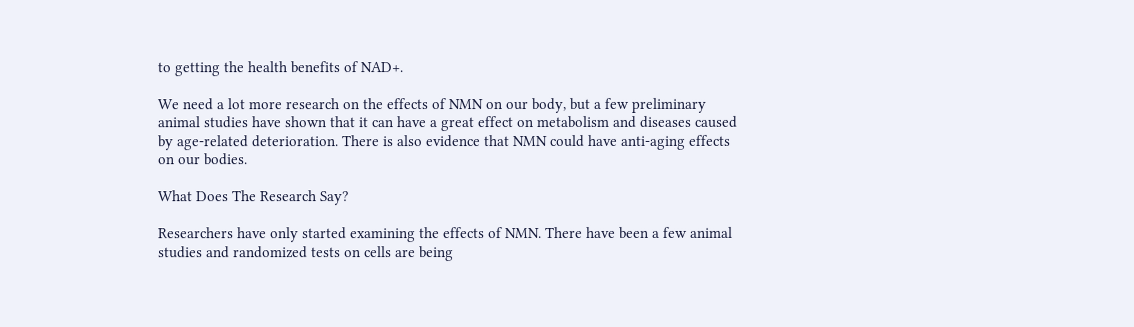to getting the health benefits of NAD+.

We need a lot more research on the effects of NMN on our body, but a few preliminary animal studies have shown that it can have a great effect on metabolism and diseases caused by age-related deterioration. There is also evidence that NMN could have anti-aging effects on our bodies.

What Does The Research Say?

Researchers have only started examining the effects of NMN. There have been a few animal studies and randomized tests on cells are being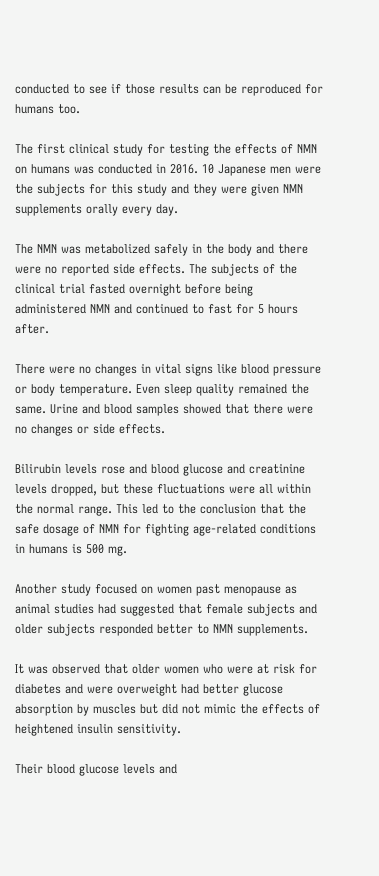conducted to see if those results can be reproduced for humans too.

The first clinical study for testing the effects of NMN on humans was conducted in 2016. 10 Japanese men were the subjects for this study and they were given NMN supplements orally every day.

The NMN was metabolized safely in the body and there were no reported side effects. The subjects of the clinical trial fasted overnight before being administered NMN and continued to fast for 5 hours after.

There were no changes in vital signs like blood pressure or body temperature. Even sleep quality remained the same. Urine and blood samples showed that there were no changes or side effects.

Bilirubin levels rose and blood glucose and creatinine levels dropped, but these fluctuations were all within the normal range. This led to the conclusion that the safe dosage of NMN for fighting age-related conditions in humans is 500 mg.

Another study focused on women past menopause as animal studies had suggested that female subjects and older subjects responded better to NMN supplements.

It was observed that older women who were at risk for diabetes and were overweight had better glucose absorption by muscles but did not mimic the effects of heightened insulin sensitivity.

Their blood glucose levels and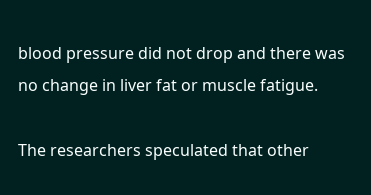blood pressure did not drop and there was no change in liver fat or muscle fatigue.

The researchers speculated that other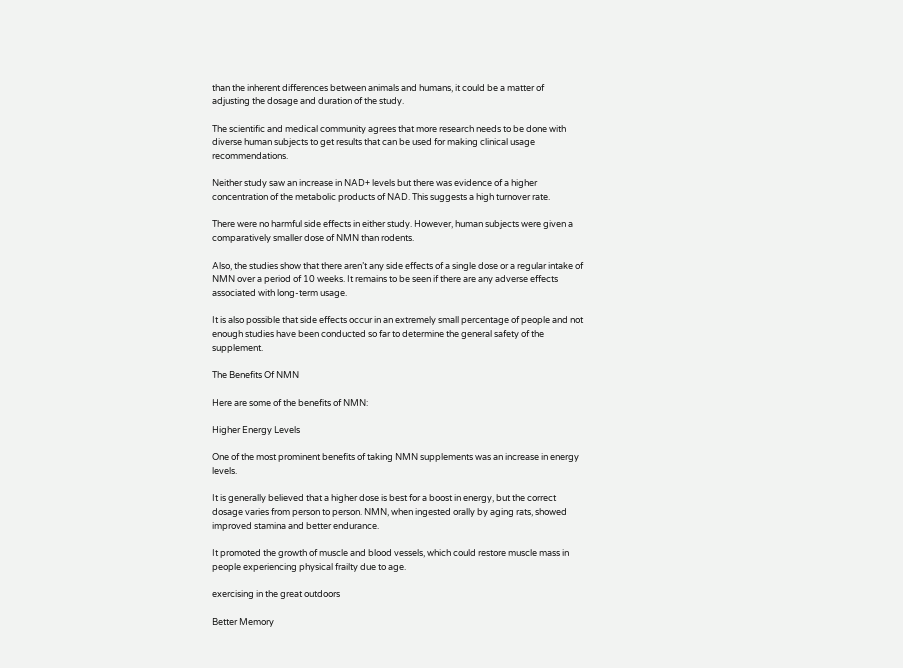than the inherent differences between animals and humans, it could be a matter of adjusting the dosage and duration of the study.

The scientific and medical community agrees that more research needs to be done with diverse human subjects to get results that can be used for making clinical usage recommendations.

Neither study saw an increase in NAD+ levels but there was evidence of a higher concentration of the metabolic products of NAD. This suggests a high turnover rate.

There were no harmful side effects in either study. However, human subjects were given a comparatively smaller dose of NMN than rodents.

Also, the studies show that there aren’t any side effects of a single dose or a regular intake of NMN over a period of 10 weeks. It remains to be seen if there are any adverse effects associated with long-term usage.

It is also possible that side effects occur in an extremely small percentage of people and not enough studies have been conducted so far to determine the general safety of the supplement.

The Benefits Of NMN

Here are some of the benefits of NMN:

Higher Energy Levels

One of the most prominent benefits of taking NMN supplements was an increase in energy levels.

It is generally believed that a higher dose is best for a boost in energy, but the correct dosage varies from person to person. NMN, when ingested orally by aging rats, showed improved stamina and better endurance.

It promoted the growth of muscle and blood vessels, which could restore muscle mass in people experiencing physical frailty due to age.

exercising in the great outdoors

Better Memory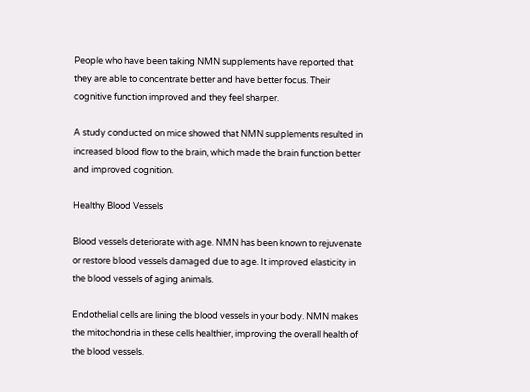People who have been taking NMN supplements have reported that they are able to concentrate better and have better focus. Their cognitive function improved and they feel sharper.

A study conducted on mice showed that NMN supplements resulted in increased blood flow to the brain, which made the brain function better and improved cognition.

Healthy Blood Vessels

Blood vessels deteriorate with age. NMN has been known to rejuvenate or restore blood vessels damaged due to age. It improved elasticity in the blood vessels of aging animals.

Endothelial cells are lining the blood vessels in your body. NMN makes the mitochondria in these cells healthier, improving the overall health of the blood vessels.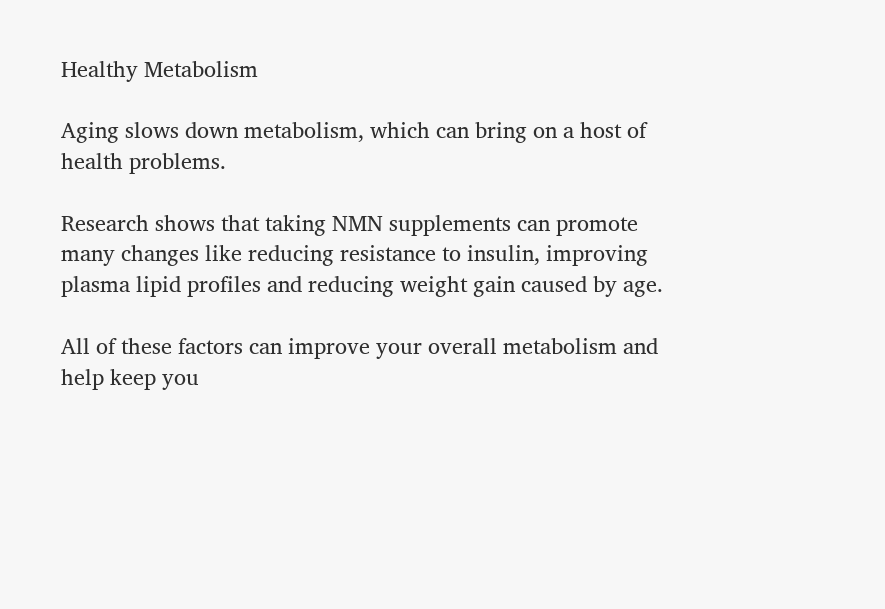Healthy Metabolism

Aging slows down metabolism, which can bring on a host of health problems.

Research shows that taking NMN supplements can promote many changes like reducing resistance to insulin, improving plasma lipid profiles and reducing weight gain caused by age.

All of these factors can improve your overall metabolism and help keep you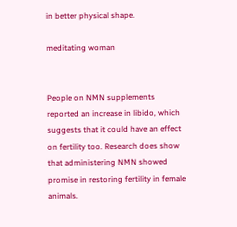in better physical shape.

meditating woman


People on NMN supplements reported an increase in libido, which suggests that it could have an effect on fertility too. Research does show that administering NMN showed promise in restoring fertility in female animals.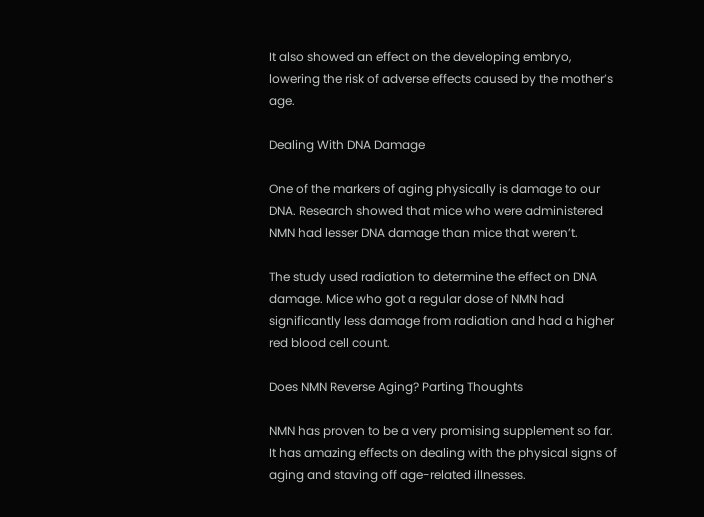It also showed an effect on the developing embryo, lowering the risk of adverse effects caused by the mother’s age.

Dealing With DNA Damage

One of the markers of aging physically is damage to our DNA. Research showed that mice who were administered NMN had lesser DNA damage than mice that weren’t.

The study used radiation to determine the effect on DNA damage. Mice who got a regular dose of NMN had significantly less damage from radiation and had a higher red blood cell count.

Does NMN Reverse Aging? Parting Thoughts

NMN has proven to be a very promising supplement so far. It has amazing effects on dealing with the physical signs of aging and staving off age-related illnesses.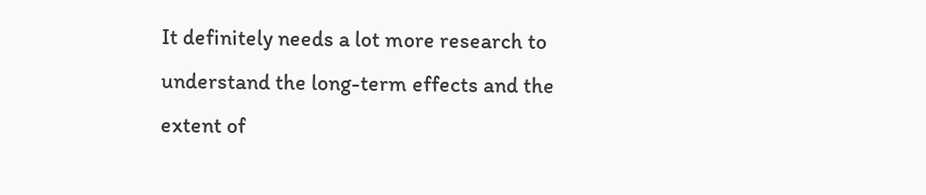It definitely needs a lot more research to understand the long-term effects and the extent of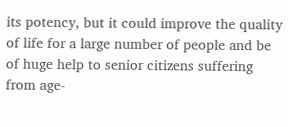its potency, but it could improve the quality of life for a large number of people and be of huge help to senior citizens suffering from age-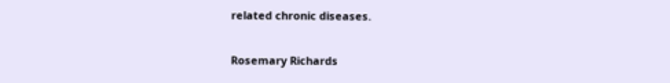related chronic diseases.

Rosemary Richards